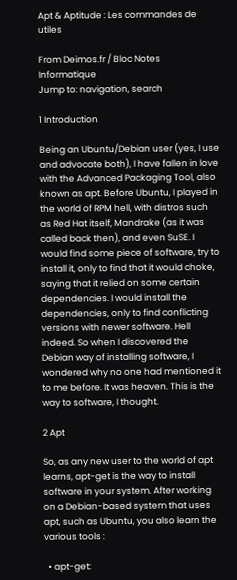Apt & Aptitude : Les commandes de utiles

From Deimos.fr / Bloc Notes Informatique
Jump to: navigation, search

1 Introduction

Being an Ubuntu/Debian user (yes, I use and advocate both), I have fallen in love with the Advanced Packaging Tool, also known as apt. Before Ubuntu, I played in the world of RPM hell, with distros such as Red Hat itself, Mandrake (as it was called back then), and even SuSE. I would find some piece of software, try to install it, only to find that it would choke, saying that it relied on some certain dependencies. I would install the dependencies, only to find conflicting versions with newer software. Hell indeed. So when I discovered the Debian way of installing software, I wondered why no one had mentioned it to me before. It was heaven. This is the way to software, I thought.

2 Apt

So, as any new user to the world of apt learns, apt-get is the way to install software in your system. After working on a Debian-based system that uses apt, such as Ubuntu, you also learn the various tools :

  • apt-get: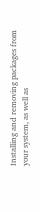Installing and removing packages from your system, as well as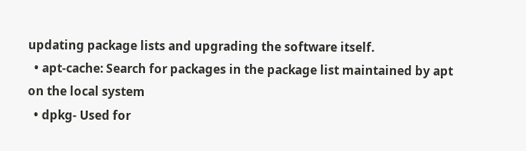updating package lists and upgrading the software itself.
  • apt-cache: Search for packages in the package list maintained by apt on the local system
  • dpkg- Used for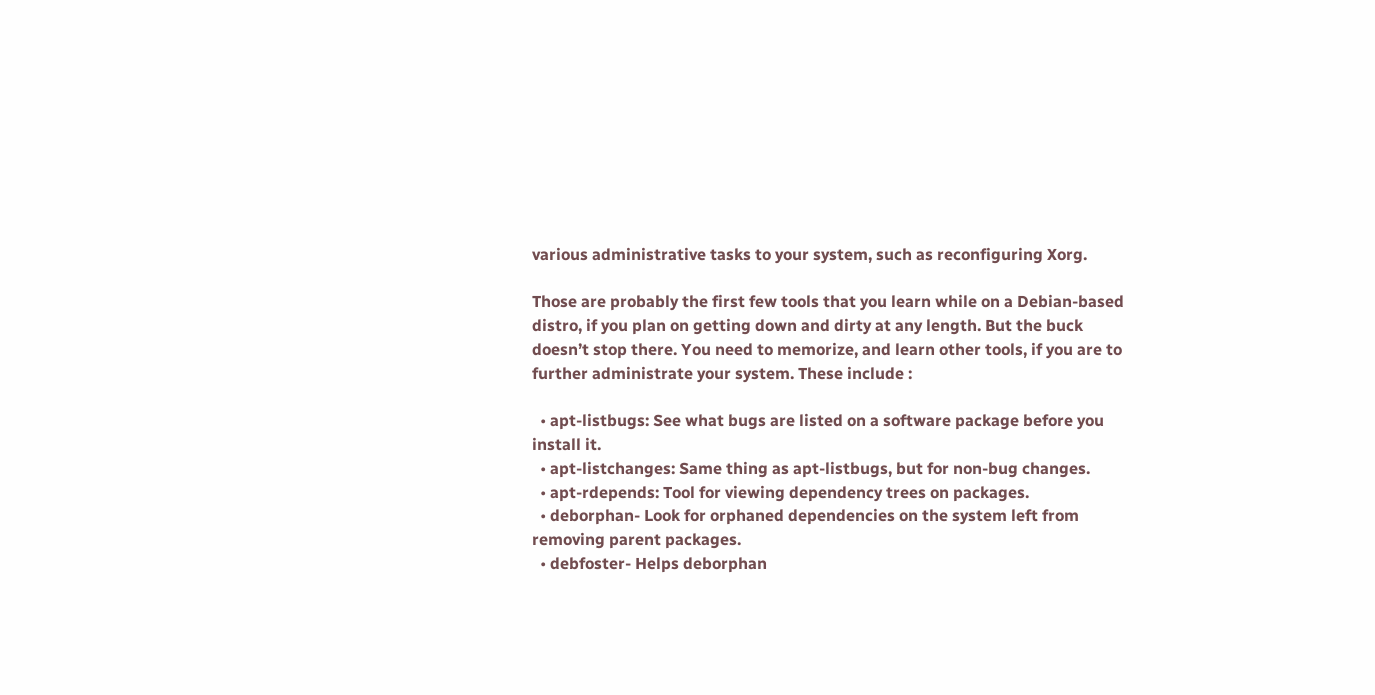various administrative tasks to your system, such as reconfiguring Xorg.

Those are probably the first few tools that you learn while on a Debian-based distro, if you plan on getting down and dirty at any length. But the buck doesn’t stop there. You need to memorize, and learn other tools, if you are to further administrate your system. These include :

  • apt-listbugs: See what bugs are listed on a software package before you install it.
  • apt-listchanges: Same thing as apt-listbugs, but for non-bug changes.
  • apt-rdepends: Tool for viewing dependency trees on packages.
  • deborphan- Look for orphaned dependencies on the system left from removing parent packages.
  • debfoster- Helps deborphan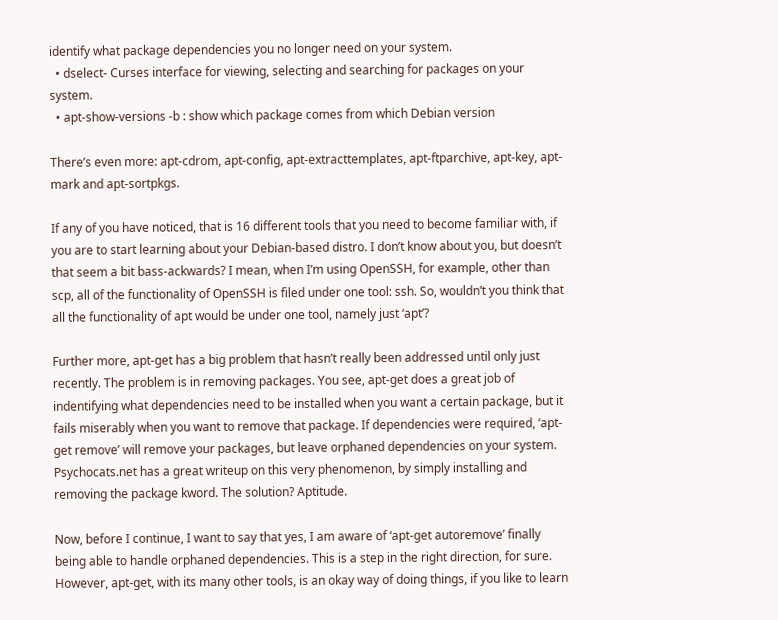identify what package dependencies you no longer need on your system.
  • dselect- Curses interface for viewing, selecting and searching for packages on your system.
  • apt-show-versions -b : show which package comes from which Debian version

There’s even more: apt-cdrom, apt-config, apt-extracttemplates, apt-ftparchive, apt-key, apt-mark and apt-sortpkgs.

If any of you have noticed, that is 16 different tools that you need to become familiar with, if you are to start learning about your Debian-based distro. I don’t know about you, but doesn’t that seem a bit bass-ackwards? I mean, when I’m using OpenSSH, for example, other than scp, all of the functionality of OpenSSH is filed under one tool: ssh. So, wouldn’t you think that all the functionality of apt would be under one tool, namely just ‘apt’?

Further more, apt-get has a big problem that hasn’t really been addressed until only just recently. The problem is in removing packages. You see, apt-get does a great job of indentifying what dependencies need to be installed when you want a certain package, but it fails miserably when you want to remove that package. If dependencies were required, ‘apt-get remove’ will remove your packages, but leave orphaned dependencies on your system. Psychocats.net has a great writeup on this very phenomenon, by simply installing and removing the package kword. The solution? Aptitude.

Now, before I continue, I want to say that yes, I am aware of ‘apt-get autoremove’ finally being able to handle orphaned dependencies. This is a step in the right direction, for sure. However, apt-get, with its many other tools, is an okay way of doing things, if you like to learn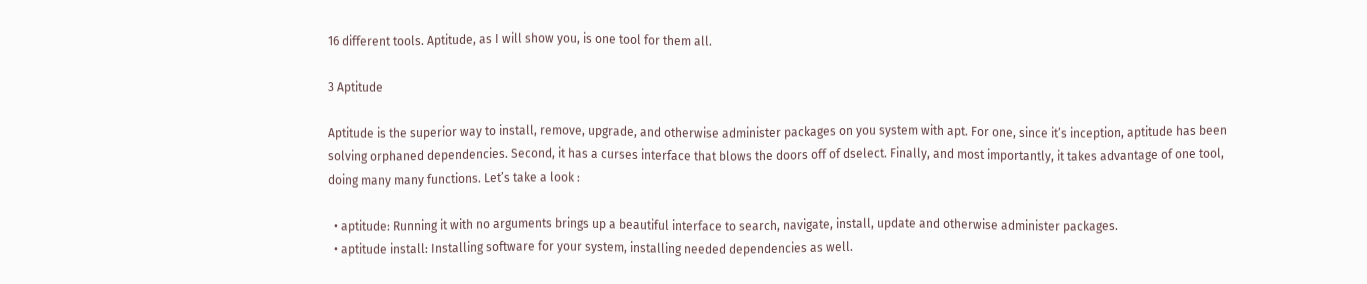16 different tools. Aptitude, as I will show you, is one tool for them all.

3 Aptitude

Aptitude is the superior way to install, remove, upgrade, and otherwise administer packages on you system with apt. For one, since it’s inception, aptitude has been solving orphaned dependencies. Second, it has a curses interface that blows the doors off of dselect. Finally, and most importantly, it takes advantage of one tool, doing many many functions. Let’s take a look :

  • aptitude: Running it with no arguments brings up a beautiful interface to search, navigate, install, update and otherwise administer packages.
  • aptitude install: Installing software for your system, installing needed dependencies as well.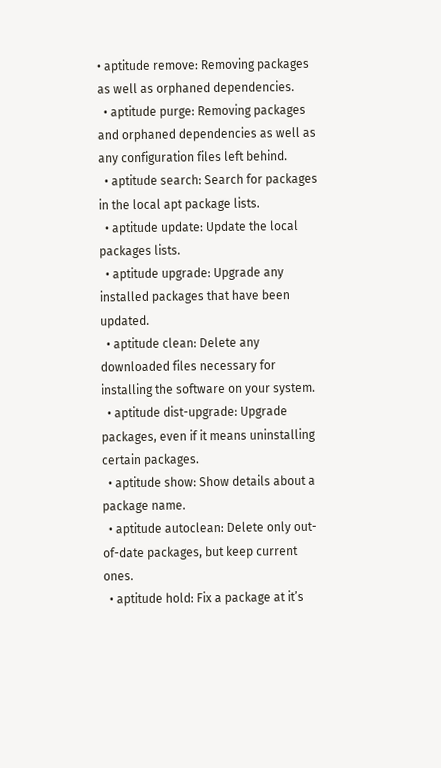• aptitude remove: Removing packages as well as orphaned dependencies.
  • aptitude purge: Removing packages and orphaned dependencies as well as any configuration files left behind.
  • aptitude search: Search for packages in the local apt package lists.
  • aptitude update: Update the local packages lists.
  • aptitude upgrade: Upgrade any installed packages that have been updated.
  • aptitude clean: Delete any downloaded files necessary for installing the software on your system.
  • aptitude dist-upgrade: Upgrade packages, even if it means uninstalling certain packages.
  • aptitude show: Show details about a package name.
  • aptitude autoclean: Delete only out-of-date packages, but keep current ones.
  • aptitude hold: Fix a package at it’s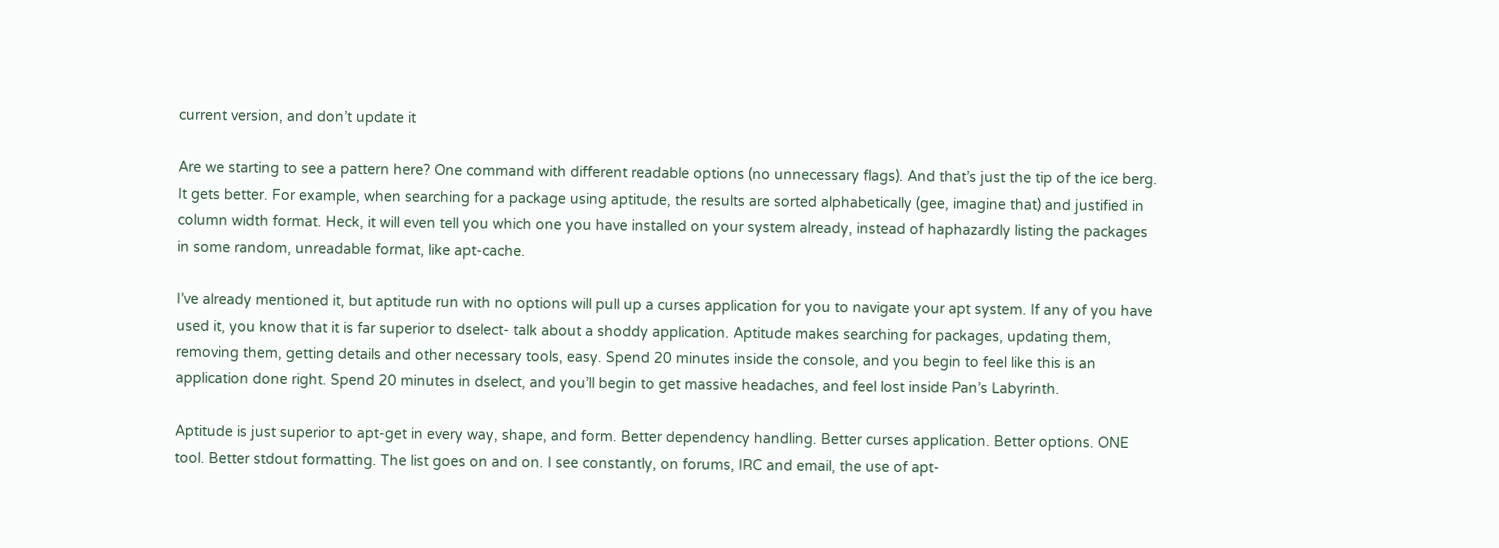current version, and don’t update it

Are we starting to see a pattern here? One command with different readable options (no unnecessary flags). And that’s just the tip of the ice berg. It gets better. For example, when searching for a package using aptitude, the results are sorted alphabetically (gee, imagine that) and justified in column width format. Heck, it will even tell you which one you have installed on your system already, instead of haphazardly listing the packages in some random, unreadable format, like apt-cache.

I’ve already mentioned it, but aptitude run with no options will pull up a curses application for you to navigate your apt system. If any of you have used it, you know that it is far superior to dselect- talk about a shoddy application. Aptitude makes searching for packages, updating them, removing them, getting details and other necessary tools, easy. Spend 20 minutes inside the console, and you begin to feel like this is an application done right. Spend 20 minutes in dselect, and you’ll begin to get massive headaches, and feel lost inside Pan’s Labyrinth.

Aptitude is just superior to apt-get in every way, shape, and form. Better dependency handling. Better curses application. Better options. ONE tool. Better stdout formatting. The list goes on and on. I see constantly, on forums, IRC and email, the use of apt-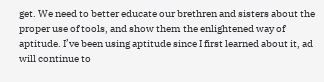get. We need to better educate our brethren and sisters about the proper use of tools, and show them the enlightened way of aptitude. I’ve been using aptitude since I first learned about it, ad will continue to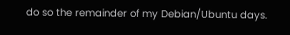do so the remainder of my Debian/Ubuntu days.